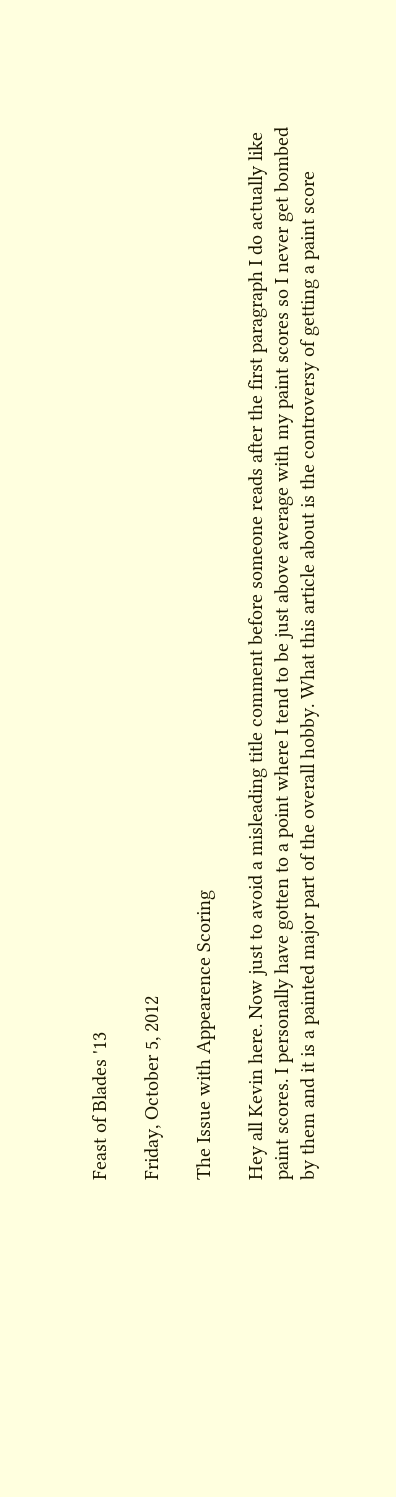Feast of Blades '13

Friday, October 5, 2012

The Issue with Appearence Scoring

Hey all Kevin here. Now just to avoid a misleading title comment before someone reads after the first paragraph I do actually like paint scores. I personally have gotten to a point where I tend to be just above average with my paint scores so I never get bombed by them and it is a painted major part of the overall hobby. What this article about is the controversy of getting a paint score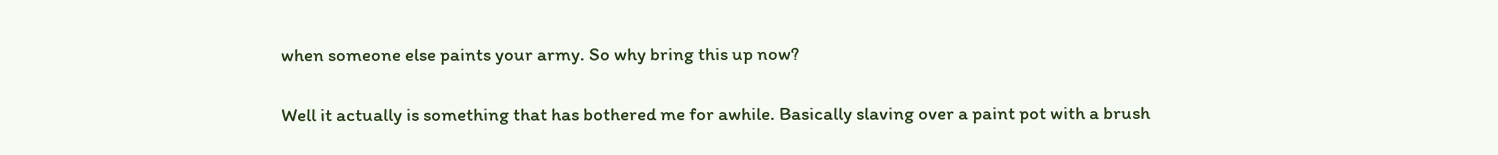when someone else paints your army. So why bring this up now?

Well it actually is something that has bothered me for awhile. Basically slaving over a paint pot with a brush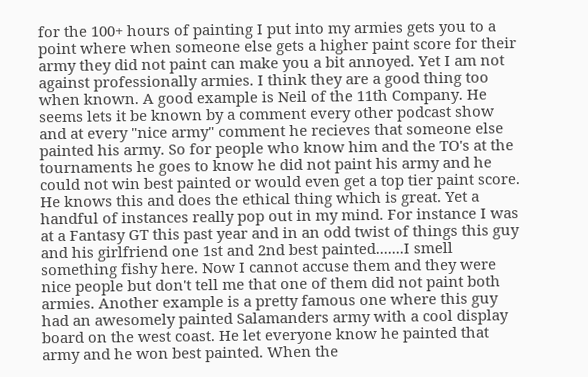for the 100+ hours of painting I put into my armies gets you to a point where when someone else gets a higher paint score for their army they did not paint can make you a bit annoyed. Yet I am not against professionally armies. I think they are a good thing too when known. A good example is Neil of the 11th Company. He seems lets it be known by a comment every other podcast show and at every "nice army" comment he recieves that someone else painted his army. So for people who know him and the TO's at the tournaments he goes to know he did not paint his army and he could not win best painted or would even get a top tier paint score. He knows this and does the ethical thing which is great. Yet a handful of instances really pop out in my mind. For instance I was at a Fantasy GT this past year and in an odd twist of things this guy and his girlfriend one 1st and 2nd best painted.......I smell something fishy here. Now I cannot accuse them and they were nice people but don't tell me that one of them did not paint both armies. Another example is a pretty famous one where this guy had an awesomely painted Salamanders army with a cool display board on the west coast. He let everyone know he painted that army and he won best painted. When the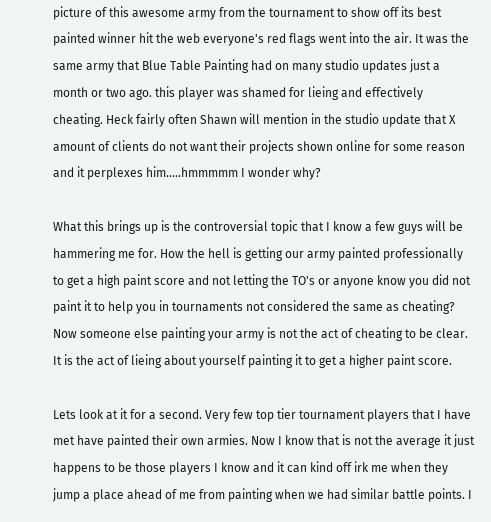picture of this awesome army from the tournament to show off its best painted winner hit the web everyone's red flags went into the air. It was the same army that Blue Table Painting had on many studio updates just a month or two ago. this player was shamed for lieing and effectively cheating. Heck fairly often Shawn will mention in the studio update that X amount of clients do not want their projects shown online for some reason and it perplexes him.....hmmmmm I wonder why?

What this brings up is the controversial topic that I know a few guys will be hammering me for. How the hell is getting our army painted professionally to get a high paint score and not letting the TO's or anyone know you did not paint it to help you in tournaments not considered the same as cheating? Now someone else painting your army is not the act of cheating to be clear. It is the act of lieing about yourself painting it to get a higher paint score.

Lets look at it for a second. Very few top tier tournament players that I have met have painted their own armies. Now I know that is not the average it just happens to be those players I know and it can kind off irk me when they jump a place ahead of me from painting when we had similar battle points. I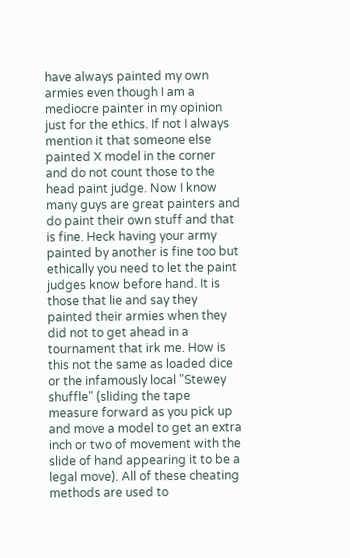have always painted my own armies even though I am a mediocre painter in my opinion just for the ethics. If not I always mention it that someone else painted X model in the corner and do not count those to the head paint judge. Now I know many guys are great painters and do paint their own stuff and that is fine. Heck having your army painted by another is fine too but ethically you need to let the paint judges know before hand. It is those that lie and say they painted their armies when they did not to get ahead in a tournament that irk me. How is this not the same as loaded dice or the infamously local "Stewey shuffle" (sliding the tape measure forward as you pick up and move a model to get an extra inch or two of movement with the slide of hand appearing it to be a legal move). All of these cheating methods are used to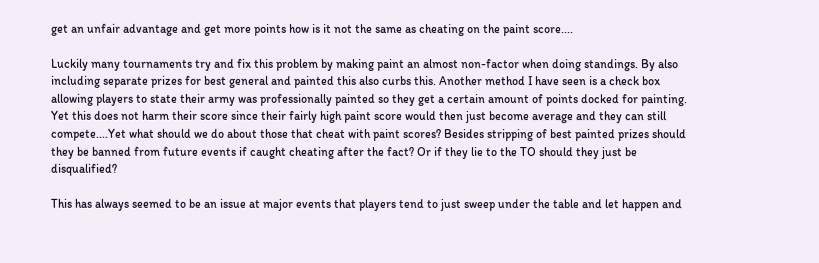get an unfair advantage and get more points how is it not the same as cheating on the paint score....

Luckily many tournaments try and fix this problem by making paint an almost non-factor when doing standings. By also including separate prizes for best general and painted this also curbs this. Another method I have seen is a check box allowing players to state their army was professionally painted so they get a certain amount of points docked for painting. Yet this does not harm their score since their fairly high paint score would then just become average and they can still compete....Yet what should we do about those that cheat with paint scores? Besides stripping of best painted prizes should they be banned from future events if caught cheating after the fact? Or if they lie to the TO should they just be disqualified?

This has always seemed to be an issue at major events that players tend to just sweep under the table and let happen and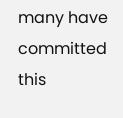many have committed this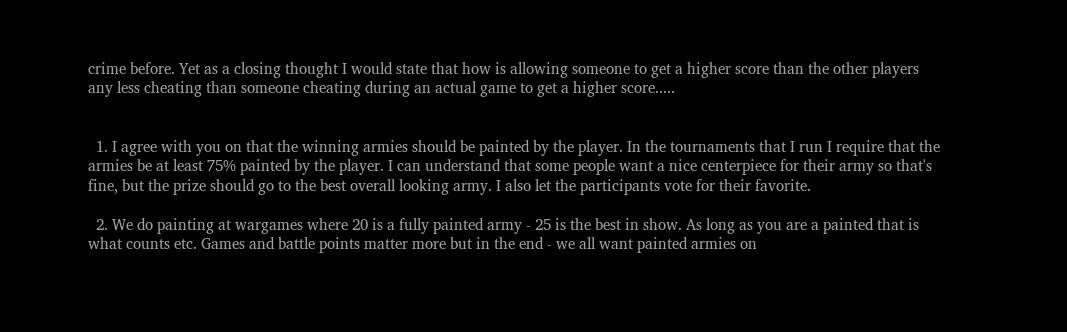crime before. Yet as a closing thought I would state that how is allowing someone to get a higher score than the other players any less cheating than someone cheating during an actual game to get a higher score.....


  1. I agree with you on that the winning armies should be painted by the player. In the tournaments that I run I require that the armies be at least 75% painted by the player. I can understand that some people want a nice centerpiece for their army so that's fine, but the prize should go to the best overall looking army. I also let the participants vote for their favorite.

  2. We do painting at wargames where 20 is a fully painted army - 25 is the best in show. As long as you are a painted that is what counts etc. Games and battle points matter more but in the end - we all want painted armies on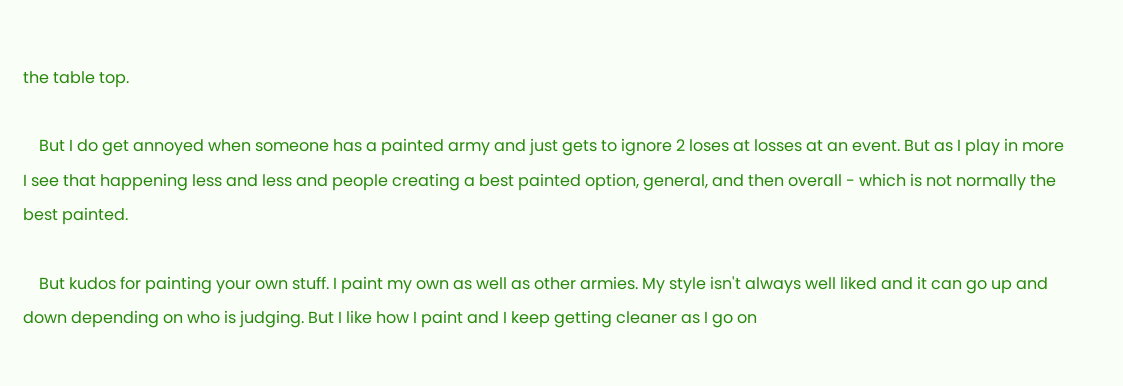the table top.

    But I do get annoyed when someone has a painted army and just gets to ignore 2 loses at losses at an event. But as I play in more I see that happening less and less and people creating a best painted option, general, and then overall - which is not normally the best painted.

    But kudos for painting your own stuff. I paint my own as well as other armies. My style isn't always well liked and it can go up and down depending on who is judging. But I like how I paint and I keep getting cleaner as I go on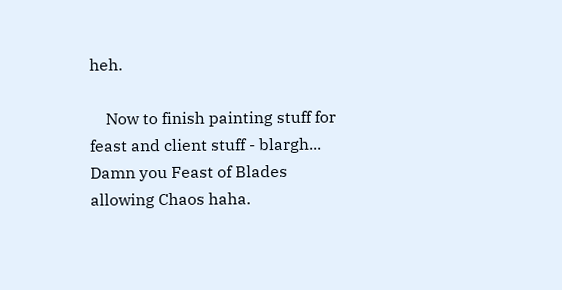heh.

    Now to finish painting stuff for feast and client stuff - blargh... Damn you Feast of Blades allowing Chaos haha.